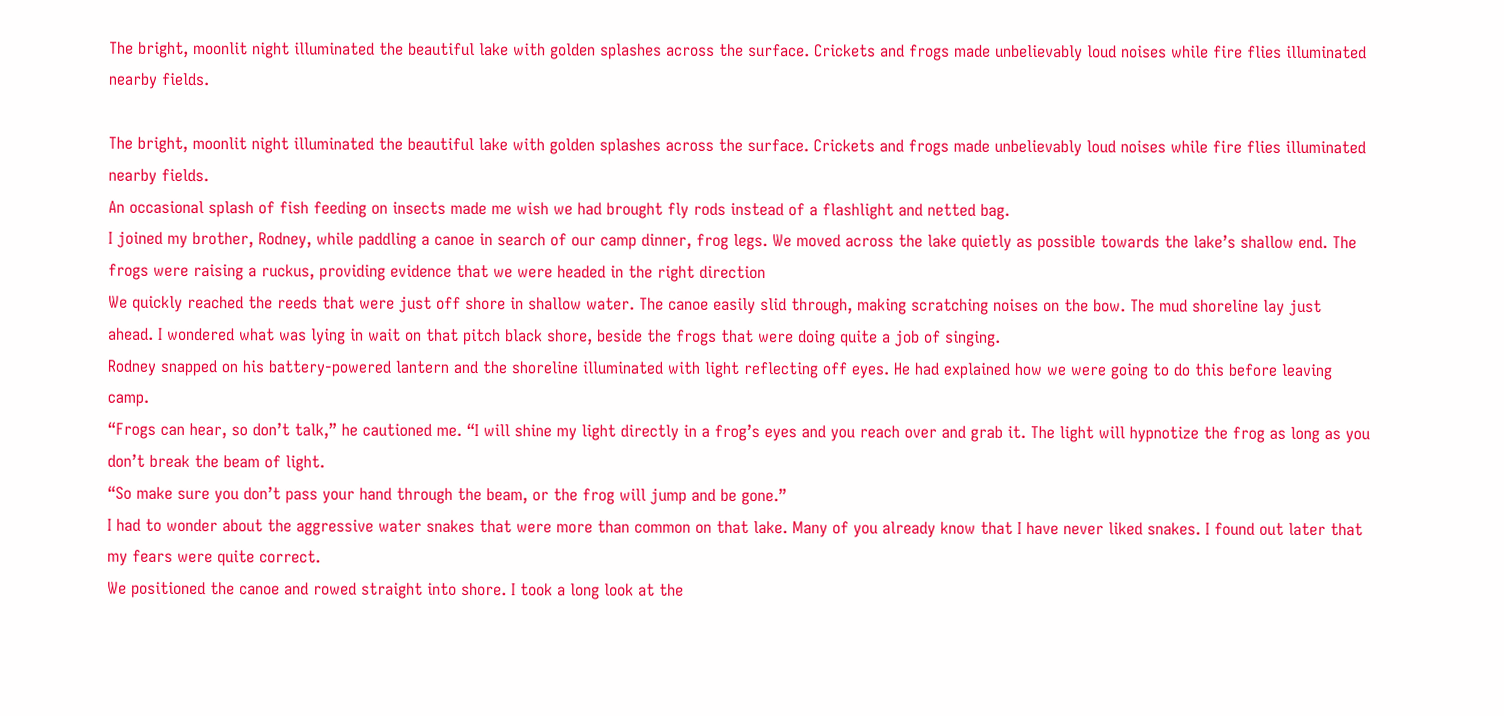The bright, moonlit night illuminated the beautiful lake with golden splashes across the surface. Crickets and frogs made unbelievably loud noises while fire flies illuminated nearby fields.

The bright, moonlit night illuminated the beautiful lake with golden splashes across the surface. Crickets and frogs made unbelievably loud noises while fire flies illuminated nearby fields.
An occasional splash of fish feeding on insects made me wish we had brought fly rods instead of a flashlight and netted bag.
I joined my brother, Rodney, while paddling a canoe in search of our camp dinner, frog legs. We moved across the lake quietly as possible towards the lake’s shallow end. The frogs were raising a ruckus, providing evidence that we were headed in the right direction
We quickly reached the reeds that were just off shore in shallow water. The canoe easily slid through, making scratching noises on the bow. The mud shoreline lay just ahead. I wondered what was lying in wait on that pitch black shore, beside the frogs that were doing quite a job of singing.
Rodney snapped on his battery-powered lantern and the shoreline illuminated with light reflecting off eyes. He had explained how we were going to do this before leaving camp.
“Frogs can hear, so don’t talk,” he cautioned me. “I will shine my light directly in a frog’s eyes and you reach over and grab it. The light will hypnotize the frog as long as you don’t break the beam of light.
“So make sure you don’t pass your hand through the beam, or the frog will jump and be gone.”
I had to wonder about the aggressive water snakes that were more than common on that lake. Many of you already know that I have never liked snakes. I found out later that my fears were quite correct.
We positioned the canoe and rowed straight into shore. I took a long look at the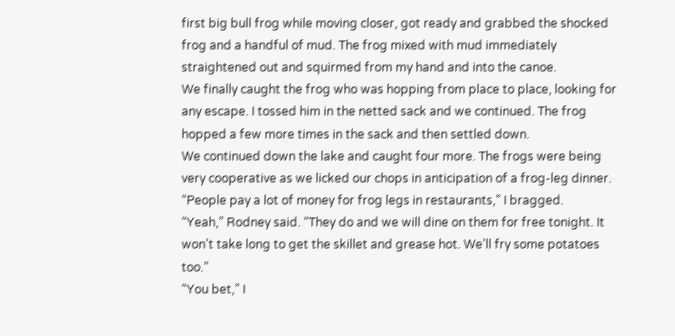first big bull frog while moving closer, got ready and grabbed the shocked frog and a handful of mud. The frog mixed with mud immediately straightened out and squirmed from my hand and into the canoe.
We finally caught the frog who was hopping from place to place, looking for any escape. I tossed him in the netted sack and we continued. The frog hopped a few more times in the sack and then settled down.
We continued down the lake and caught four more. The frogs were being very cooperative as we licked our chops in anticipation of a frog-leg dinner.
“People pay a lot of money for frog legs in restaurants,” I bragged.
“Yeah,” Rodney said. “They do and we will dine on them for free tonight. It won’t take long to get the skillet and grease hot. We’ll fry some potatoes too.”
“You bet,” I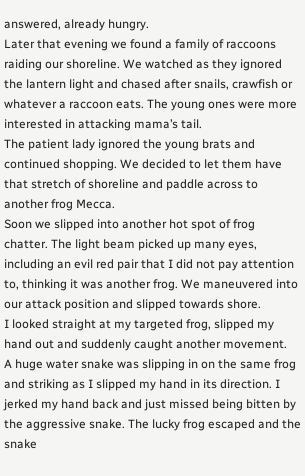answered, already hungry.
Later that evening we found a family of raccoons raiding our shoreline. We watched as they ignored the lantern light and chased after snails, crawfish or whatever a raccoon eats. The young ones were more interested in attacking mama’s tail.
The patient lady ignored the young brats and continued shopping. We decided to let them have that stretch of shoreline and paddle across to another frog Mecca.
Soon we slipped into another hot spot of frog chatter. The light beam picked up many eyes, including an evil red pair that I did not pay attention to, thinking it was another frog. We maneuvered into our attack position and slipped towards shore.
I looked straight at my targeted frog, slipped my hand out and suddenly caught another movement.
A huge water snake was slipping in on the same frog and striking as I slipped my hand in its direction. I jerked my hand back and just missed being bitten by the aggressive snake. The lucky frog escaped and the snake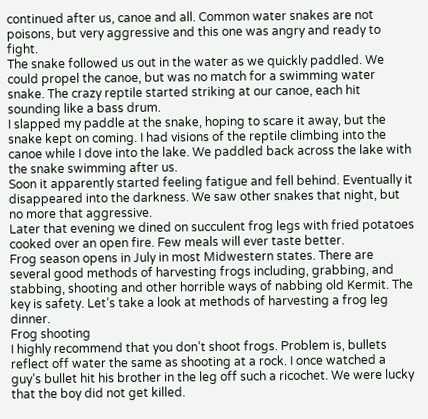continued after us, canoe and all. Common water snakes are not poisons, but very aggressive and this one was angry and ready to fight.
The snake followed us out in the water as we quickly paddled. We could propel the canoe, but was no match for a swimming water snake. The crazy reptile started striking at our canoe, each hit sounding like a bass drum.
I slapped my paddle at the snake, hoping to scare it away, but the snake kept on coming. I had visions of the reptile climbing into the canoe while I dove into the lake. We paddled back across the lake with the snake swimming after us.
Soon it apparently started feeling fatigue and fell behind. Eventually it disappeared into the darkness. We saw other snakes that night, but no more that aggressive.
Later that evening we dined on succulent frog legs with fried potatoes cooked over an open fire. Few meals will ever taste better.
Frog season opens in July in most Midwestern states. There are several good methods of harvesting frogs including, grabbing, and stabbing, shooting and other horrible ways of nabbing old Kermit. The key is safety. Let’s take a look at methods of harvesting a frog leg dinner.
Frog shooting
I highly recommend that you don’t shoot frogs. Problem is, bullets reflect off water the same as shooting at a rock. I once watched a guy’s bullet hit his brother in the leg off such a ricochet. We were lucky that the boy did not get killed.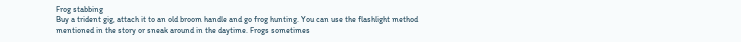Frog stabbing
Buy a trident gig, attach it to an old broom handle and go frog hunting. You can use the flashlight method mentioned in the story or sneak around in the daytime. Frogs sometimes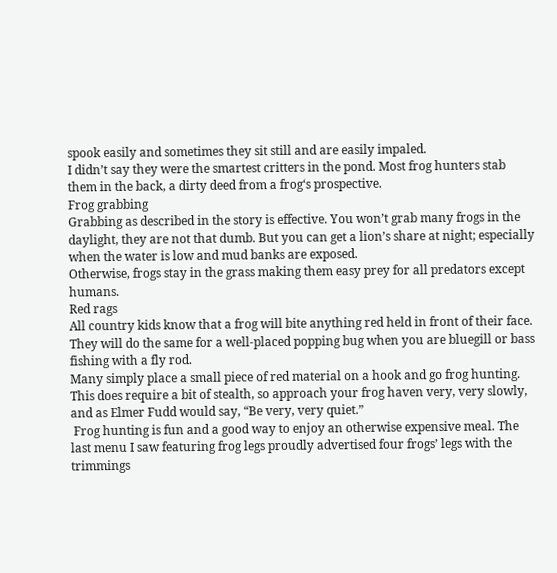spook easily and sometimes they sit still and are easily impaled.
I didn’t say they were the smartest critters in the pond. Most frog hunters stab them in the back, a dirty deed from a frog‘s prospective.
Frog grabbing
Grabbing as described in the story is effective. You won’t grab many frogs in the daylight, they are not that dumb. But you can get a lion’s share at night; especially when the water is low and mud banks are exposed.
Otherwise, frogs stay in the grass making them easy prey for all predators except humans.
Red rags
All country kids know that a frog will bite anything red held in front of their face. They will do the same for a well-placed popping bug when you are bluegill or bass fishing with a fly rod.
Many simply place a small piece of red material on a hook and go frog hunting. This does require a bit of stealth, so approach your frog haven very, very slowly, and as Elmer Fudd would say, “Be very, very quiet.”
 Frog hunting is fun and a good way to enjoy an otherwise expensive meal. The last menu I saw featuring frog legs proudly advertised four frogs’ legs with the trimmings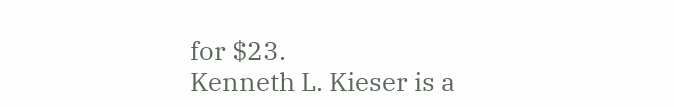for $23.
Kenneth L. Kieser is a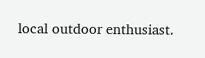local outdoor enthusiast.